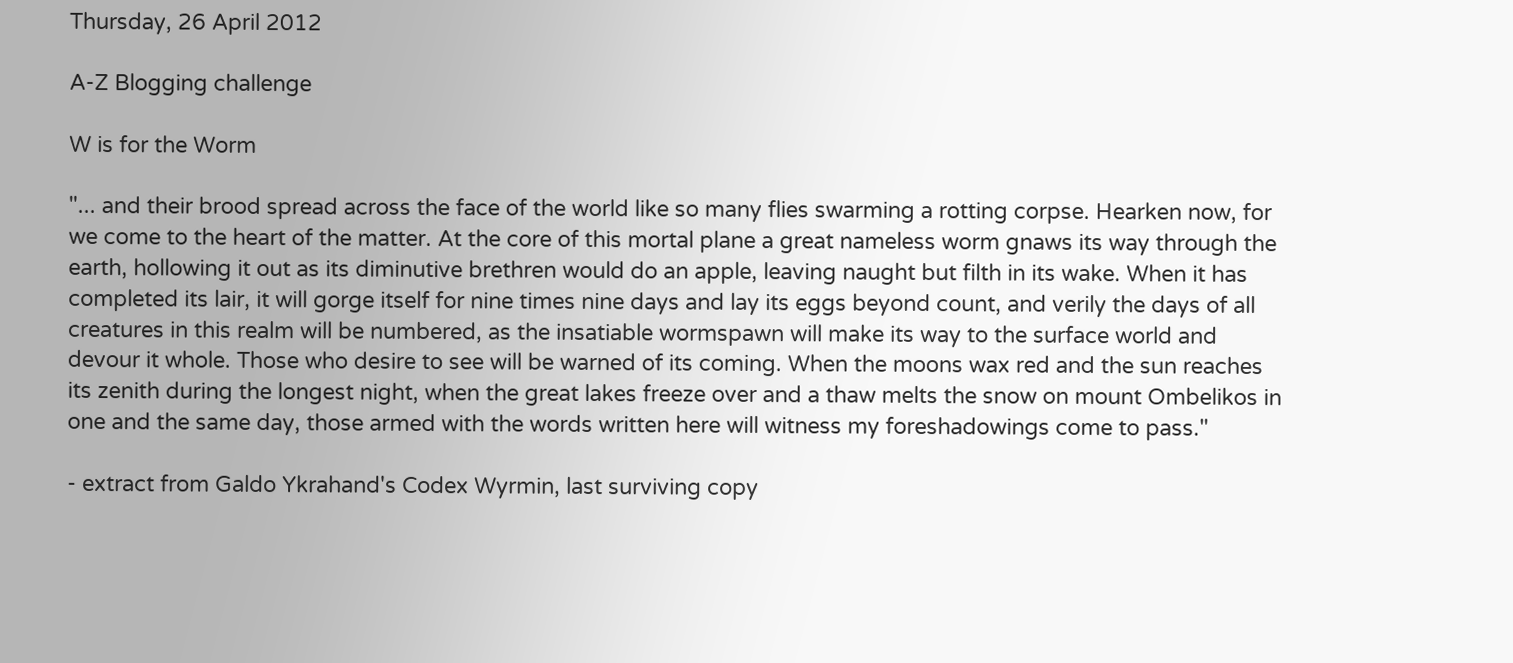Thursday, 26 April 2012

A-Z Blogging challenge

W is for the Worm

"... and their brood spread across the face of the world like so many flies swarming a rotting corpse. Hearken now, for we come to the heart of the matter. At the core of this mortal plane a great nameless worm gnaws its way through the earth, hollowing it out as its diminutive brethren would do an apple, leaving naught but filth in its wake. When it has completed its lair, it will gorge itself for nine times nine days and lay its eggs beyond count, and verily the days of all creatures in this realm will be numbered, as the insatiable wormspawn will make its way to the surface world and devour it whole. Those who desire to see will be warned of its coming. When the moons wax red and the sun reaches its zenith during the longest night, when the great lakes freeze over and a thaw melts the snow on mount Ombelikos in one and the same day, those armed with the words written here will witness my foreshadowings come to pass."

- extract from Galdo Ykrahand's Codex Wyrmin, last surviving copy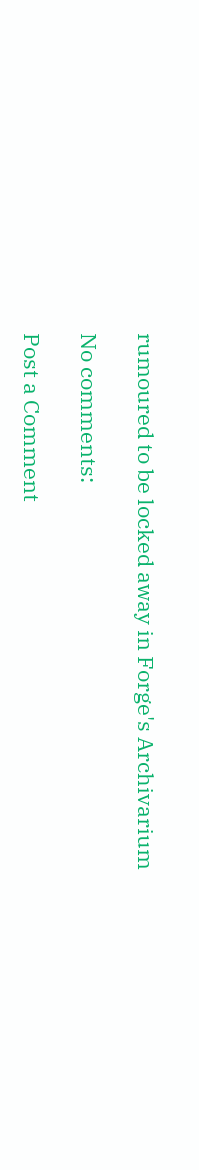rumoured to be locked away in Forge's Archivarium

No comments:

Post a Comment